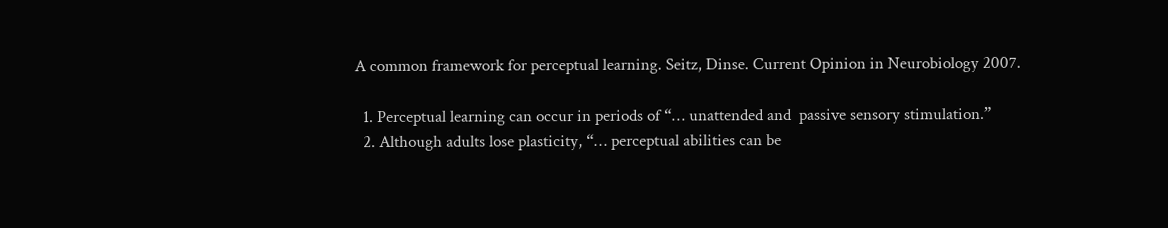A common framework for perceptual learning. Seitz, Dinse. Current Opinion in Neurobiology 2007.

  1. Perceptual learning can occur in periods of “… unattended and  passive sensory stimulation.”
  2. Although adults lose plasticity, “… perceptual abilities can be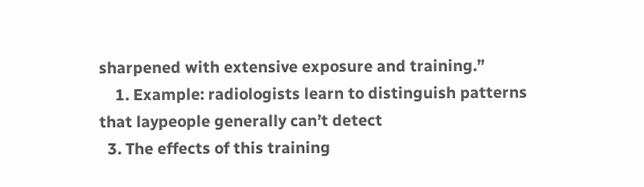sharpened with extensive exposure and training.”
    1. Example: radiologists learn to distinguish patterns that laypeople generally can’t detect
  3. The effects of this training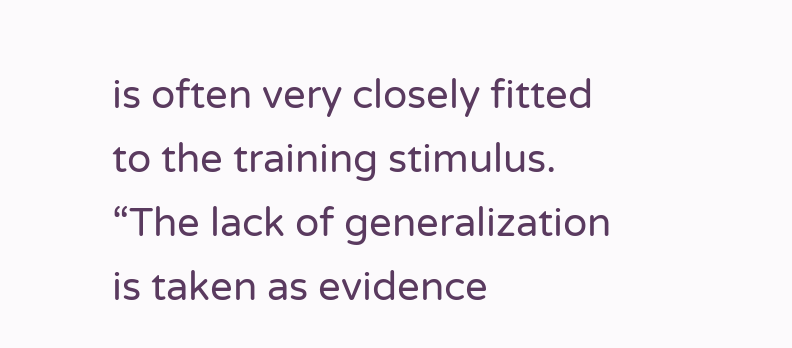is often very closely fitted to the training stimulus. “The lack of generalization is taken as evidence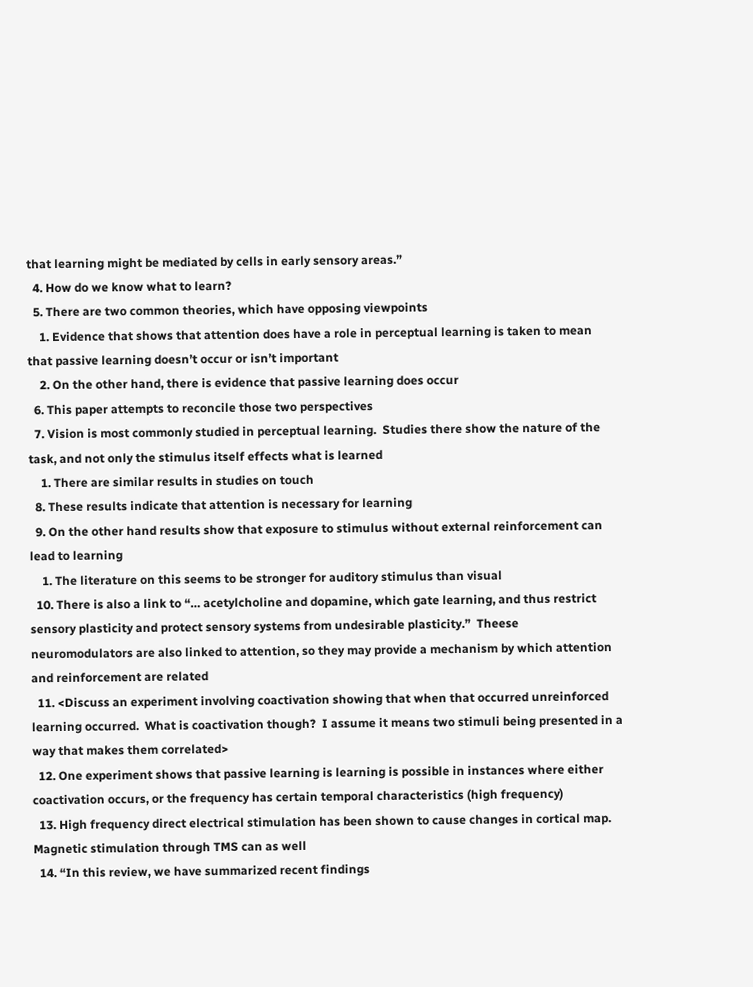that learning might be mediated by cells in early sensory areas.”
  4. How do we know what to learn?
  5. There are two common theories, which have opposing viewpoints
    1. Evidence that shows that attention does have a role in perceptual learning is taken to mean that passive learning doesn’t occur or isn’t important
    2. On the other hand, there is evidence that passive learning does occur
  6. This paper attempts to reconcile those two perspectives
  7. Vision is most commonly studied in perceptual learning.  Studies there show the nature of the task, and not only the stimulus itself effects what is learned
    1. There are similar results in studies on touch
  8. These results indicate that attention is necessary for learning
  9. On the other hand results show that exposure to stimulus without external reinforcement can lead to learning
    1. The literature on this seems to be stronger for auditory stimulus than visual
  10. There is also a link to “… acetylcholine and dopamine, which gate learning, and thus restrict sensory plasticity and protect sensory systems from undesirable plasticity.”  Theese neuromodulators are also linked to attention, so they may provide a mechanism by which attention and reinforcement are related
  11. <Discuss an experiment involving coactivation showing that when that occurred unreinforced learning occurred.  What is coactivation though?  I assume it means two stimuli being presented in a way that makes them correlated>
  12. One experiment shows that passive learning is learning is possible in instances where either coactivation occurs, or the frequency has certain temporal characteristics (high frequency)
  13. High frequency direct electrical stimulation has been shown to cause changes in cortical map. Magnetic stimulation through TMS can as well
  14. “In this review, we have summarized recent findings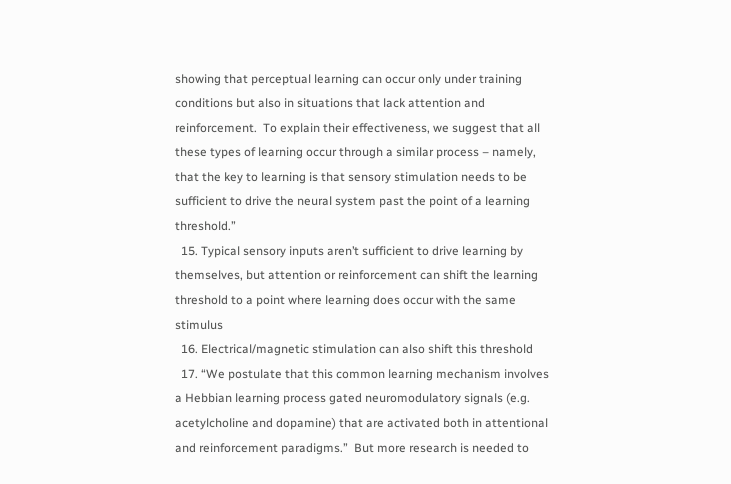showing that perceptual learning can occur only under training conditions but also in situations that lack attention and reinforcement.  To explain their effectiveness, we suggest that all these types of learning occur through a similar process – namely, that the key to learning is that sensory stimulation needs to be sufficient to drive the neural system past the point of a learning threshold.”
  15. Typical sensory inputs aren’t sufficient to drive learning by themselves, but attention or reinforcement can shift the learning threshold to a point where learning does occur with the same stimulus
  16. Electrical/magnetic stimulation can also shift this threshold
  17. “We postulate that this common learning mechanism involves a Hebbian learning process gated neuromodulatory signals (e.g. acetylcholine and dopamine) that are activated both in attentional and reinforcement paradigms.”  But more research is needed to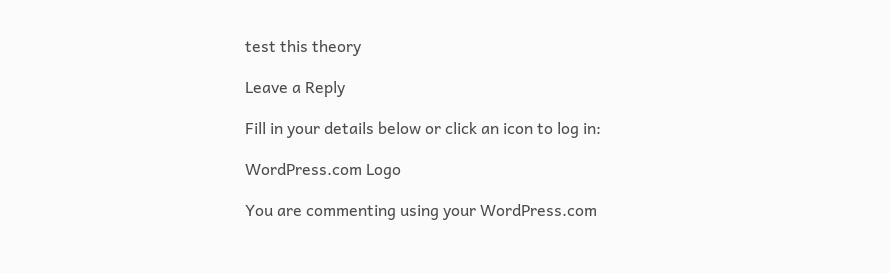test this theory

Leave a Reply

Fill in your details below or click an icon to log in:

WordPress.com Logo

You are commenting using your WordPress.com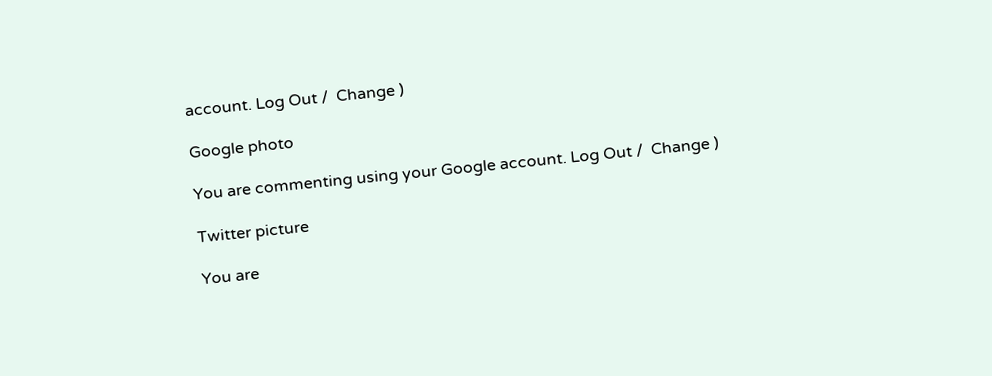account. Log Out /  Change )

Google photo

You are commenting using your Google account. Log Out /  Change )

Twitter picture

You are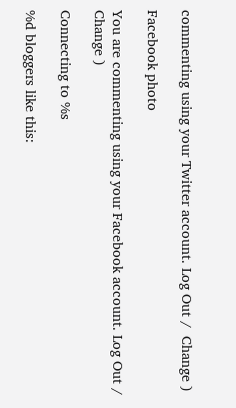commenting using your Twitter account. Log Out /  Change )

Facebook photo

You are commenting using your Facebook account. Log Out /  Change )

Connecting to %s

%d bloggers like this: